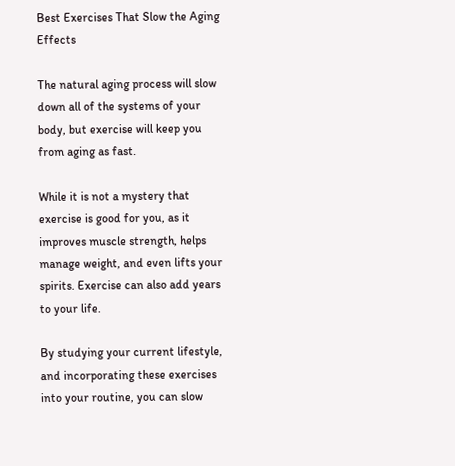Best Exercises That Slow the Aging Effects

The natural aging process will slow down all of the systems of your body, but exercise will keep you from aging as fast.

While it is not a mystery that exercise is good for you, as it improves muscle strength, helps manage weight, and even lifts your spirits. Exercise can also add years to your life.

By studying your current lifestyle, and incorporating these exercises into your routine, you can slow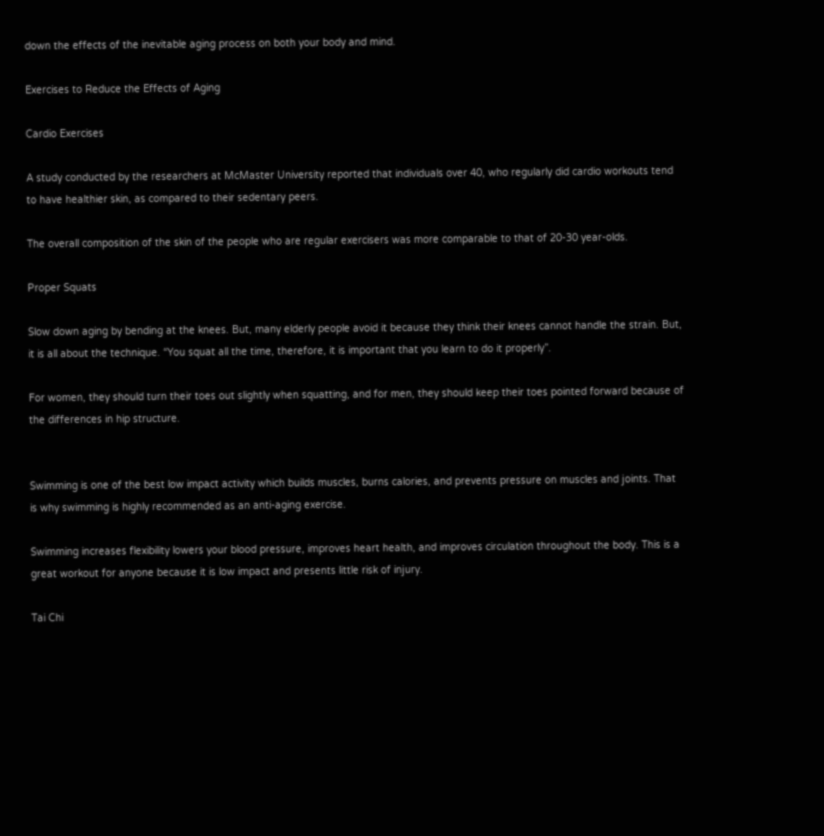down the effects of the inevitable aging process on both your body and mind.

Exercises to Reduce the Effects of Aging

Cardio Exercises

A study conducted by the researchers at McMaster University reported that individuals over 40, who regularly did cardio workouts tend to have healthier skin, as compared to their sedentary peers.

The overall composition of the skin of the people who are regular exercisers was more comparable to that of 20-30 year-olds.

Proper Squats

Slow down aging by bending at the knees. But, many elderly people avoid it because they think their knees cannot handle the strain. But, it is all about the technique. “You squat all the time, therefore, it is important that you learn to do it properly”.

For women, they should turn their toes out slightly when squatting, and for men, they should keep their toes pointed forward because of the differences in hip structure.


Swimming is one of the best low impact activity which builds muscles, burns calories, and prevents pressure on muscles and joints. That is why swimming is highly recommended as an anti-aging exercise.

Swimming increases flexibility lowers your blood pressure, improves heart health, and improves circulation throughout the body. This is a great workout for anyone because it is low impact and presents little risk of injury.

Tai Chi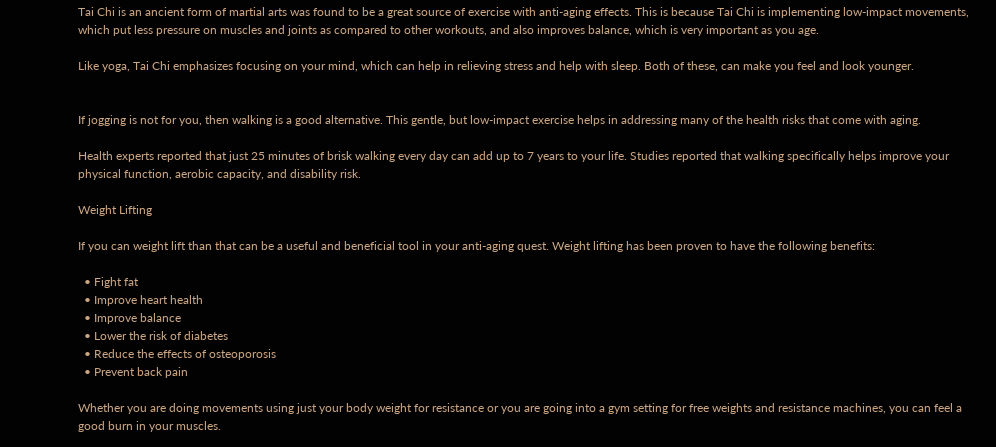Tai Chi is an ancient form of martial arts was found to be a great source of exercise with anti-aging effects. This is because Tai Chi is implementing low-impact movements, which put less pressure on muscles and joints as compared to other workouts, and also improves balance, which is very important as you age.

Like yoga, Tai Chi emphasizes focusing on your mind, which can help in relieving stress and help with sleep. Both of these, can make you feel and look younger.


If jogging is not for you, then walking is a good alternative. This gentle, but low-impact exercise helps in addressing many of the health risks that come with aging.

Health experts reported that just 25 minutes of brisk walking every day can add up to 7 years to your life. Studies reported that walking specifically helps improve your physical function, aerobic capacity, and disability risk.

Weight Lifting

If you can weight lift than that can be a useful and beneficial tool in your anti-aging quest. Weight lifting has been proven to have the following benefits:

  • Fight fat
  • Improve heart health
  • Improve balance
  • Lower the risk of diabetes
  • Reduce the effects of osteoporosis
  • Prevent back pain

Whether you are doing movements using just your body weight for resistance or you are going into a gym setting for free weights and resistance machines, you can feel a good burn in your muscles.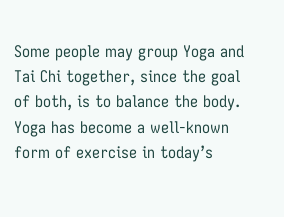Some people may group Yoga and Tai Chi together, since the goal of both, is to balance the body. Yoga has become a well-known form of exercise in today’s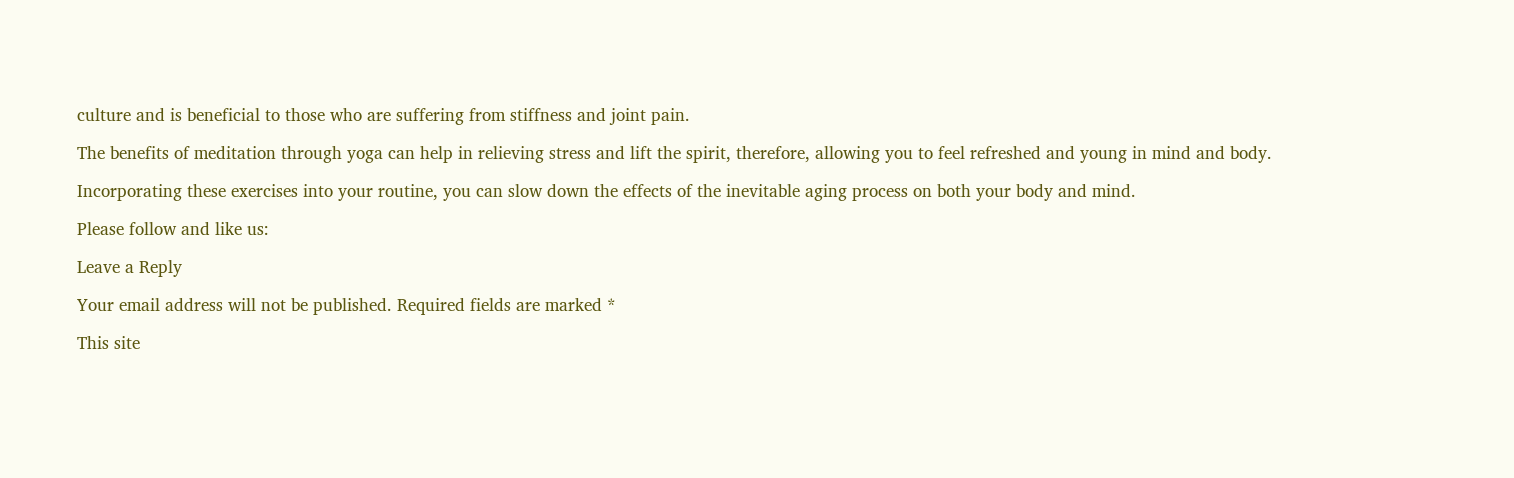culture and is beneficial to those who are suffering from stiffness and joint pain.

The benefits of meditation through yoga can help in relieving stress and lift the spirit, therefore, allowing you to feel refreshed and young in mind and body.

Incorporating these exercises into your routine, you can slow down the effects of the inevitable aging process on both your body and mind.

Please follow and like us:

Leave a Reply

Your email address will not be published. Required fields are marked *

This site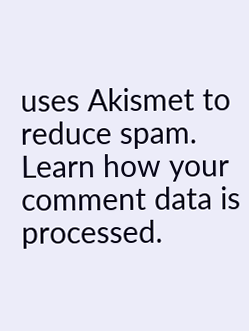uses Akismet to reduce spam. Learn how your comment data is processed.